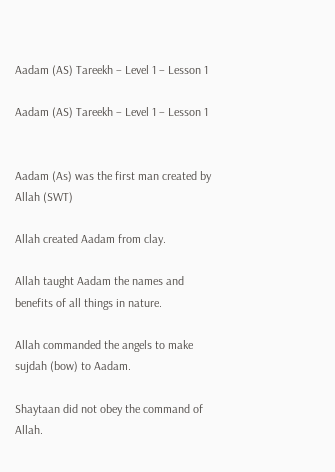Aadam (AS) Tareekh – Level 1 – Lesson 1

Aadam (AS) Tareekh – Level 1 – Lesson 1


Aadam (As) was the first man created by Allah (SWT)

Allah created Aadam from clay.

Allah taught Aadam the names and benefits of all things in nature.

Allah commanded the angels to make sujdah (bow) to Aadam.

Shaytaan did not obey the command of Allah.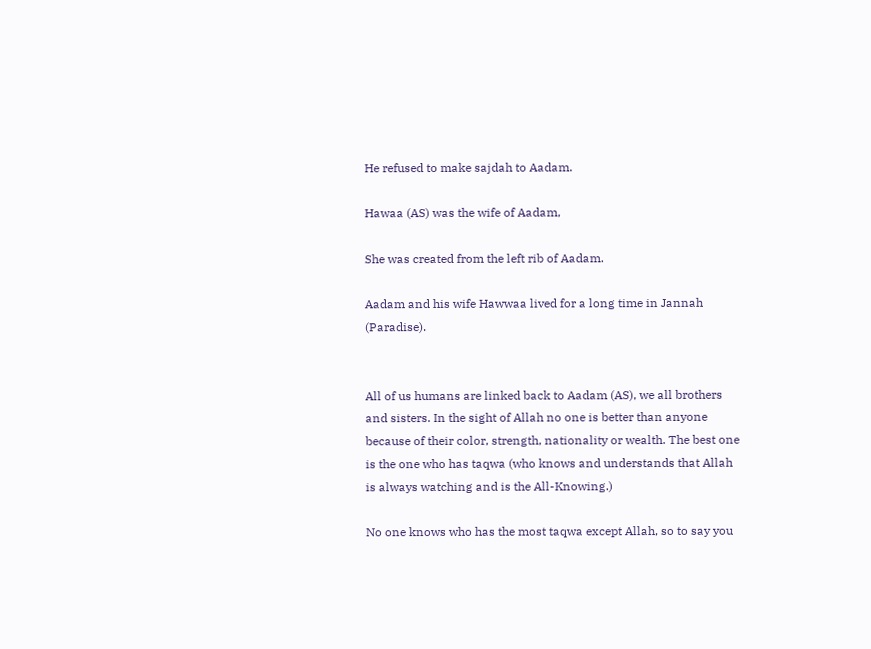He refused to make sajdah to Aadam.

Hawaa (AS) was the wife of Aadam,

She was created from the left rib of Aadam.

Aadam and his wife Hawwaa lived for a long time in Jannah (Paradise).


All of us humans are linked back to Aadam (AS), we all brothers and sisters. In the sight of Allah no one is better than anyone because of their color, strength, nationality or wealth. The best one is the one who has taqwa (who knows and understands that Allah is always watching and is the All-Knowing.)

No one knows who has the most taqwa except Allah, so to say you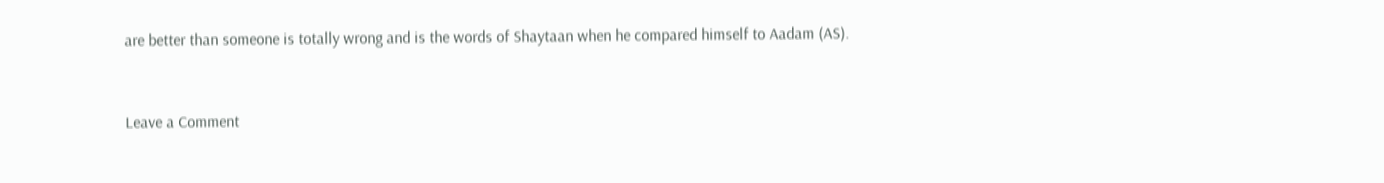are better than someone is totally wrong and is the words of Shaytaan when he compared himself to Aadam (AS).


Leave a Comment